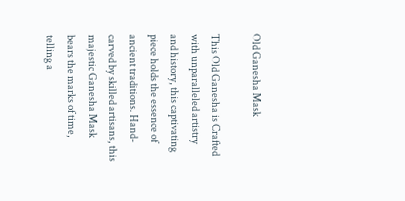Old Ganesha Mask

This Old Ganesha is Crafted with unparalleled artistry and history, this captivating piece holds the essence of ancient traditions. Hand-carved by skilled artisans, this majestic Ganesha Mask bears the marks of time, telling a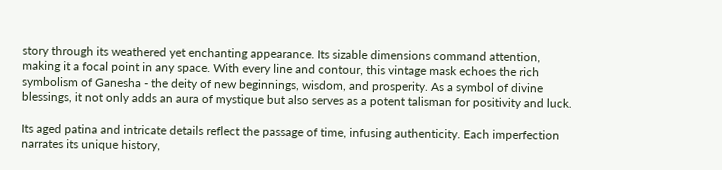story through its weathered yet enchanting appearance. Its sizable dimensions command attention, making it a focal point in any space. With every line and contour, this vintage mask echoes the rich symbolism of Ganesha - the deity of new beginnings, wisdom, and prosperity. As a symbol of divine blessings, it not only adds an aura of mystique but also serves as a potent talisman for positivity and luck.

Its aged patina and intricate details reflect the passage of time, infusing authenticity. Each imperfection narrates its unique history,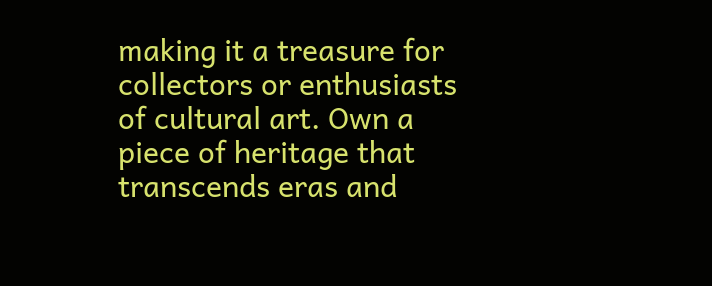making it a treasure for collectors or enthusiasts of cultural art. Own a piece of heritage that transcends eras and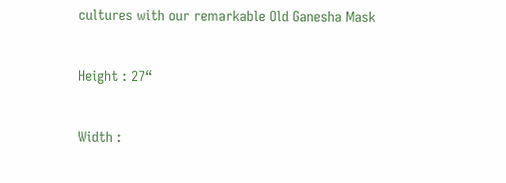cultures with our remarkable Old Ganesha Mask

Height : 27“

Width :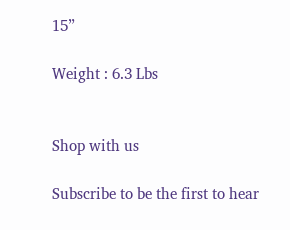15”

Weight : 6.3 Lbs


Shop with us

Subscribe to be the first to hear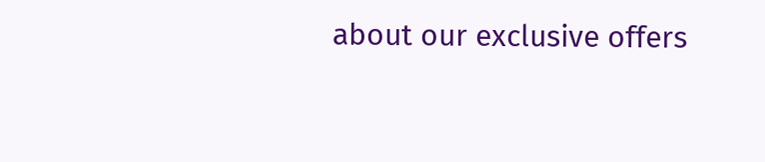about our exclusive offers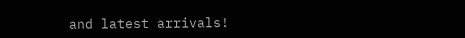and latest arrivals!